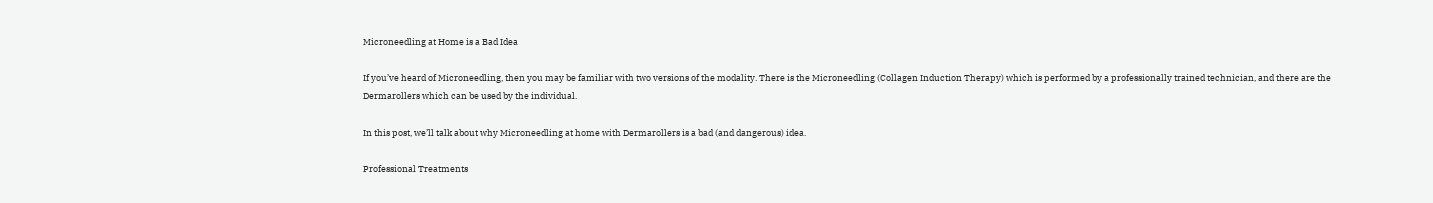Microneedling at Home is a Bad Idea

If you’ve heard of Microneedling, then you may be familiar with two versions of the modality. There is the Microneedling (Collagen Induction Therapy) which is performed by a professionally trained technician, and there are the Dermarollers which can be used by the individual.

In this post, we’ll talk about why Microneedling at home with Dermarollers is a bad (and dangerous) idea.

Professional Treatments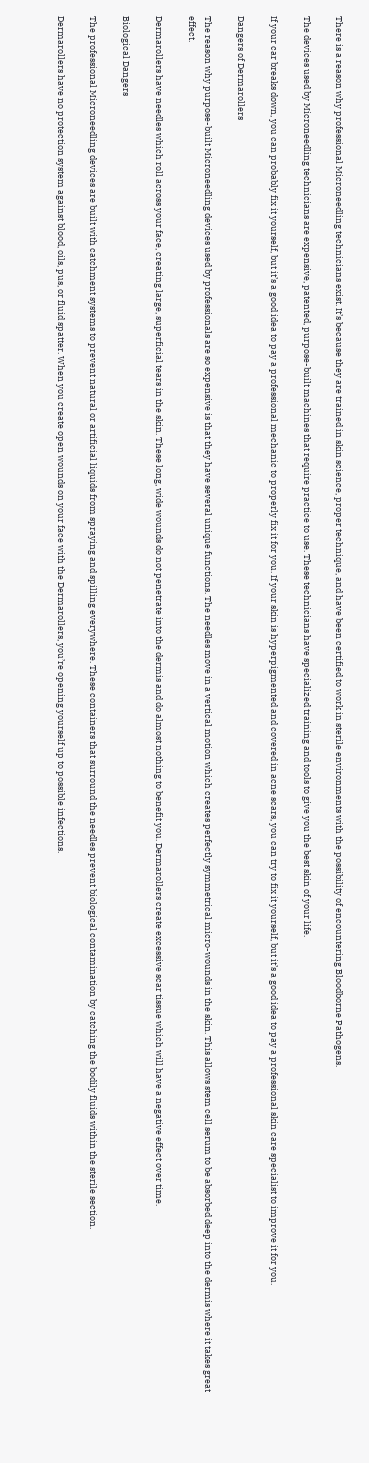There is a reason why professional Microneedling technicians exist. It’s because they are trained in skin science, proper technique, and have been certified to work in sterile environments with the possibility of encountering Bloodborne Pathogens.

The devices used by Microneedling technicians are expensive, patented, purpose-built machines that require practice to use. These technicians have specialized training and tools to give you the best skin of your life.

If your car breaks down, you can probably fix it yourself, but it’s a good idea to pay a professional mechanic to properly fix it for you. If your skin is hyperpigmented and covered in acne scars, you can try to fix it yourself, but it’s a good idea to pay a professional skin care specialist to improve it for you.

Dangers of Dermarollers

The reason why purpose-built Microneedling devices used by professionals are so expensive is that they have several unique functions. The needles move in a vertical motion which creates perfectly symmetrical micro-wounds in the skin. This allows stem cell serum to be absorbed deep into the dermis where it takes great effect.

Dermarollers have needles which roll across your face, creating large, superficial tears in the skin. These long, wide wounds do not penetrate into the dermis and do almost nothing to benefit you. Dermarollers create excessive scar tissue which will have a negative effect over time.

Biological Dangers

The professional Microneedling devices are built with catchment systems to prevent natural or artificial liquids from spraying and spilling everywhere. These containers that surround the needles prevent biological contamination by catching the bodily fluids within the sterile section.

Dermarollers have no protection system against blood, oils, pus, or fluid spatter. When you create open wounds on your face with the Dermarollers, you’re opening yourself up to possible infections.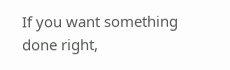If you want something done right,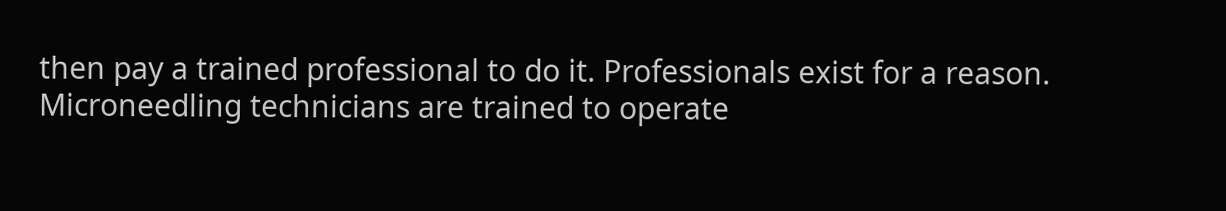then pay a trained professional to do it. Professionals exist for a reason. Microneedling technicians are trained to operate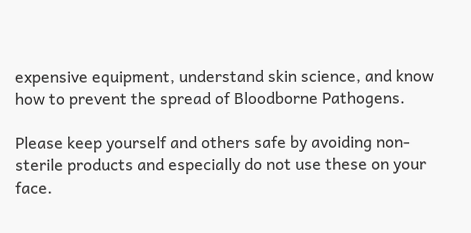expensive equipment, understand skin science, and know how to prevent the spread of Bloodborne Pathogens.

Please keep yourself and others safe by avoiding non-sterile products and especially do not use these on your face.